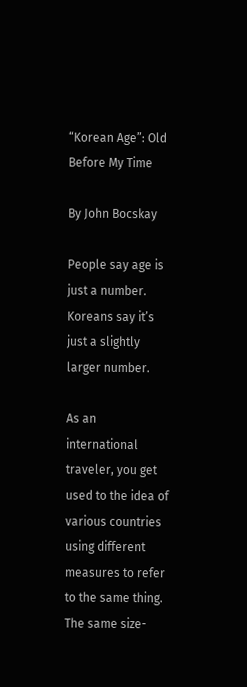“Korean Age”: Old Before My Time

By John Bocskay

People say age is just a number. Koreans say it’s just a slightly larger number.

As an international traveler, you get used to the idea of various countries using different measures to refer to the same thing. The same size-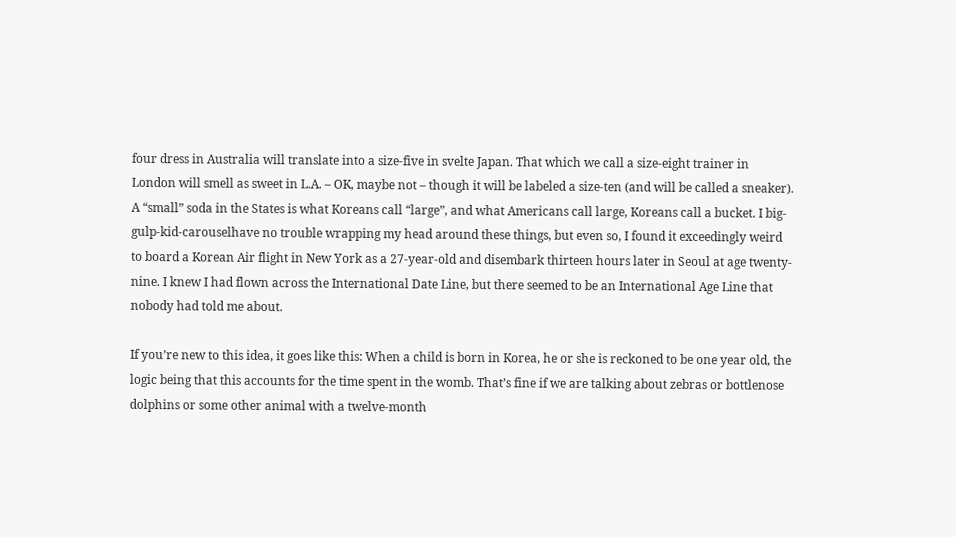four dress in Australia will translate into a size-five in svelte Japan. That which we call a size-eight trainer in London will smell as sweet in L.A. – OK, maybe not – though it will be labeled a size-ten (and will be called a sneaker). A “small” soda in the States is what Koreans call “large”, and what Americans call large, Koreans call a bucket. I big-gulp-kid-carouselhave no trouble wrapping my head around these things, but even so, I found it exceedingly weird to board a Korean Air flight in New York as a 27-year-old and disembark thirteen hours later in Seoul at age twenty-nine. I knew I had flown across the International Date Line, but there seemed to be an International Age Line that nobody had told me about.

If you’re new to this idea, it goes like this: When a child is born in Korea, he or she is reckoned to be one year old, the logic being that this accounts for the time spent in the womb. That’s fine if we are talking about zebras or bottlenose dolphins or some other animal with a twelve-month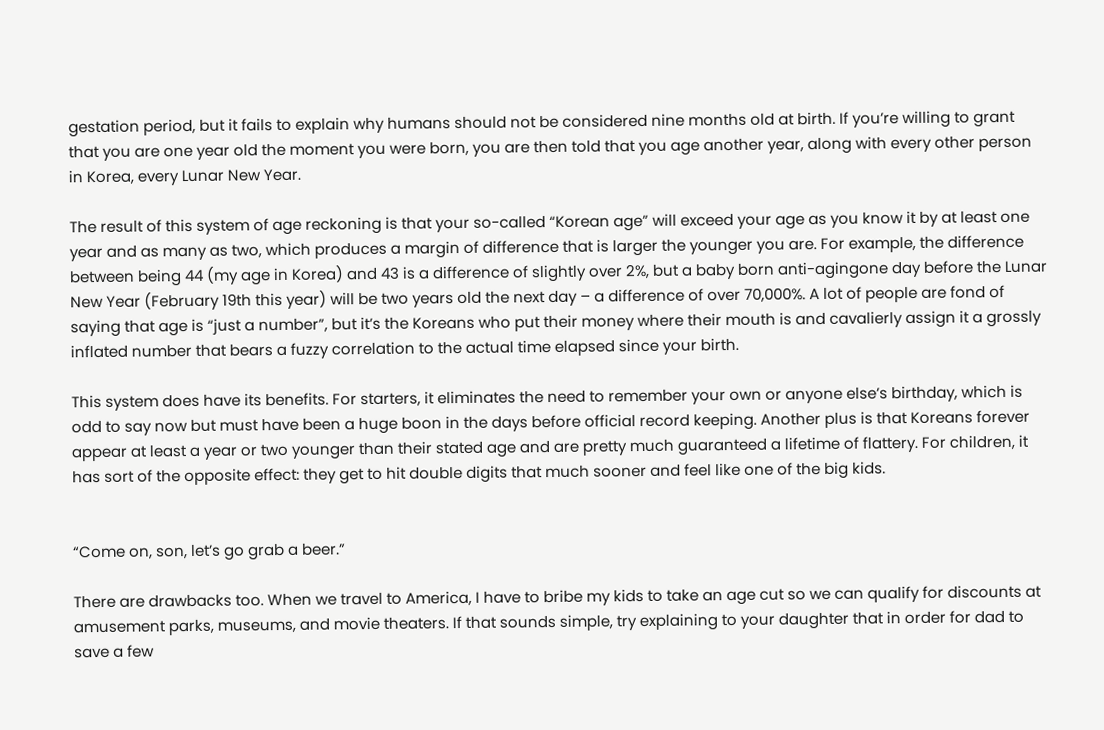gestation period, but it fails to explain why humans should not be considered nine months old at birth. If you’re willing to grant that you are one year old the moment you were born, you are then told that you age another year, along with every other person in Korea, every Lunar New Year.

The result of this system of age reckoning is that your so-called “Korean age” will exceed your age as you know it by at least one year and as many as two, which produces a margin of difference that is larger the younger you are. For example, the difference between being 44 (my age in Korea) and 43 is a difference of slightly over 2%, but a baby born anti-agingone day before the Lunar New Year (February 19th this year) will be two years old the next day – a difference of over 70,000%. A lot of people are fond of saying that age is “just a number”, but it’s the Koreans who put their money where their mouth is and cavalierly assign it a grossly inflated number that bears a fuzzy correlation to the actual time elapsed since your birth.

This system does have its benefits. For starters, it eliminates the need to remember your own or anyone else’s birthday, which is odd to say now but must have been a huge boon in the days before official record keeping. Another plus is that Koreans forever appear at least a year or two younger than their stated age and are pretty much guaranteed a lifetime of flattery. For children, it has sort of the opposite effect: they get to hit double digits that much sooner and feel like one of the big kids.


“Come on, son, let’s go grab a beer.”

There are drawbacks too. When we travel to America, I have to bribe my kids to take an age cut so we can qualify for discounts at amusement parks, museums, and movie theaters. If that sounds simple, try explaining to your daughter that in order for dad to save a few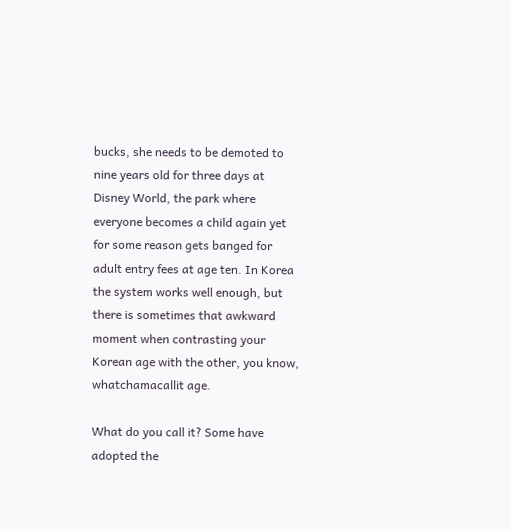bucks, she needs to be demoted to nine years old for three days at Disney World, the park where everyone becomes a child again yet for some reason gets banged for adult entry fees at age ten. In Korea the system works well enough, but there is sometimes that awkward moment when contrasting your Korean age with the other, you know, whatchamacallit age.

What do you call it? Some have adopted the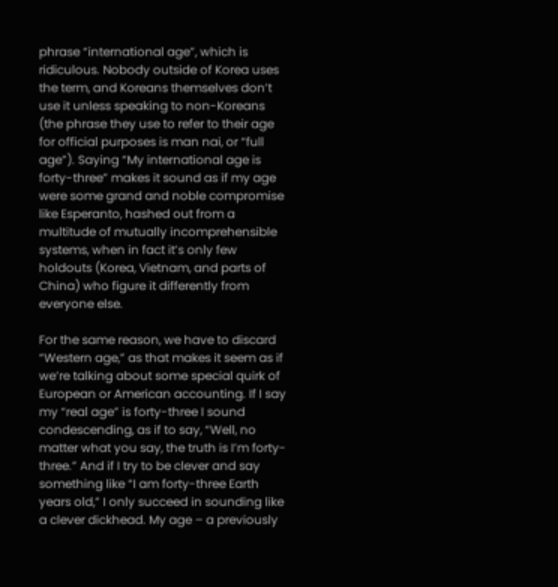phrase “international age”, which is ridiculous. Nobody outside of Korea uses the term, and Koreans themselves don’t use it unless speaking to non-Koreans (the phrase they use to refer to their age for official purposes is man nai, or “full age”). Saying “My international age is forty-three” makes it sound as if my age were some grand and noble compromise like Esperanto, hashed out from a multitude of mutually incomprehensible systems, when in fact it’s only few holdouts (Korea, Vietnam, and parts of China) who figure it differently from everyone else.

For the same reason, we have to discard “Western age,” as that makes it seem as if we’re talking about some special quirk of European or American accounting. If I say my “real age” is forty-three I sound condescending, as if to say, “Well, no matter what you say, the truth is I’m forty-three.” And if I try to be clever and say something like “I am forty-three Earth years old,” I only succeed in sounding like a clever dickhead. My age – a previously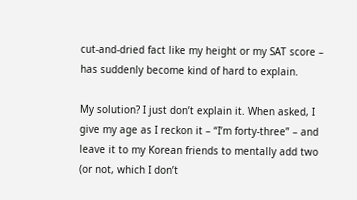cut-and-dried fact like my height or my SAT score – has suddenly become kind of hard to explain.

My solution? I just don’t explain it. When asked, I give my age as I reckon it – “I’m forty-three” – and leave it to my Korean friends to mentally add two (or not, which I don’t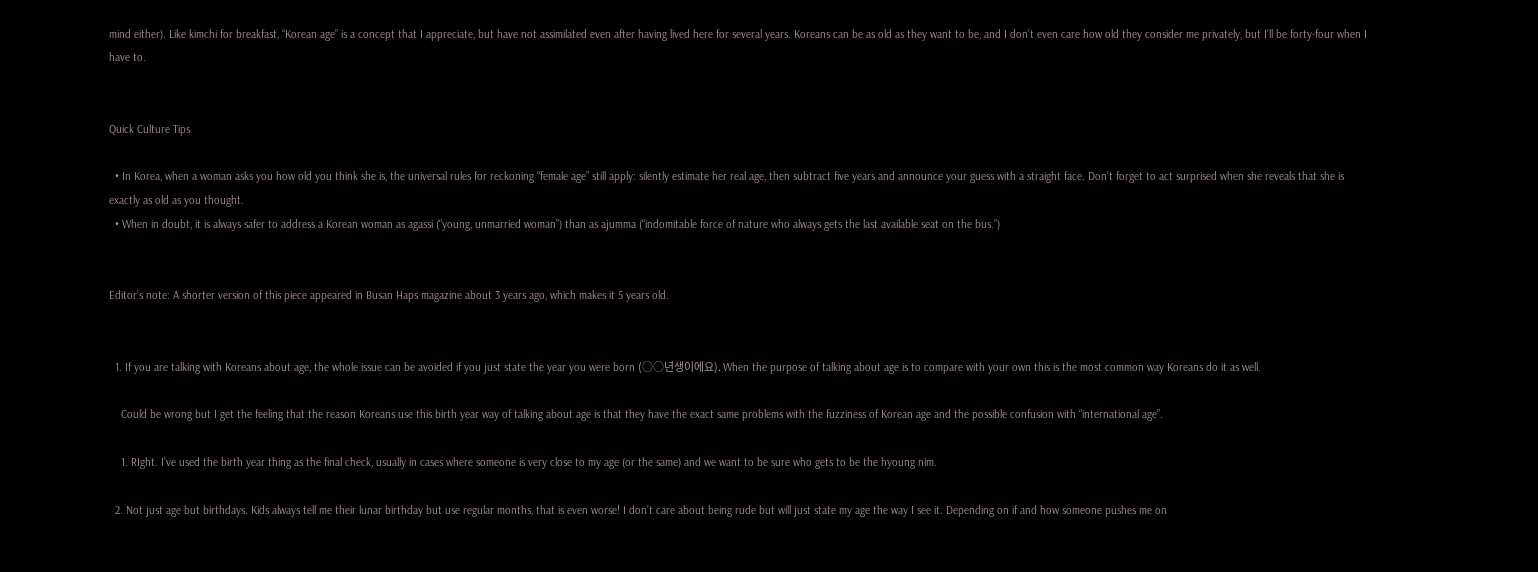mind either). Like kimchi for breakfast, “Korean age” is a concept that I appreciate, but have not assimilated even after having lived here for several years. Koreans can be as old as they want to be, and I don’t even care how old they consider me privately, but I’ll be forty-four when I have to.


Quick Culture Tips

  • In Korea, when a woman asks you how old you think she is, the universal rules for reckoning “female age” still apply: silently estimate her real age, then subtract five years and announce your guess with a straight face. Don’t forget to act surprised when she reveals that she is exactly as old as you thought.
  • When in doubt, it is always safer to address a Korean woman as agassi (“young, unmarried woman”) than as ajumma (“indomitable force of nature who always gets the last available seat on the bus.”)


Editor’s note: A shorter version of this piece appeared in Busan Haps magazine about 3 years ago, which makes it 5 years old.


  1. If you are talking with Koreans about age, the whole issue can be avoided if you just state the year you were born (○○년생이에요). When the purpose of talking about age is to compare with your own this is the most common way Koreans do it as well.

    Could be wrong but I get the feeling that the reason Koreans use this birth year way of talking about age is that they have the exact same problems with the fuzziness of Korean age and the possible confusion with “international age”.

    1. RIght. I’ve used the birth year thing as the final check, usually in cases where someone is very close to my age (or the same) and we want to be sure who gets to be the hyoung nim.

  2. Not just age but birthdays. Kids always tell me their lunar birthday but use regular months, that is even worse! I don’t care about being rude but will just state my age the way I see it. Depending on if and how someone pushes me on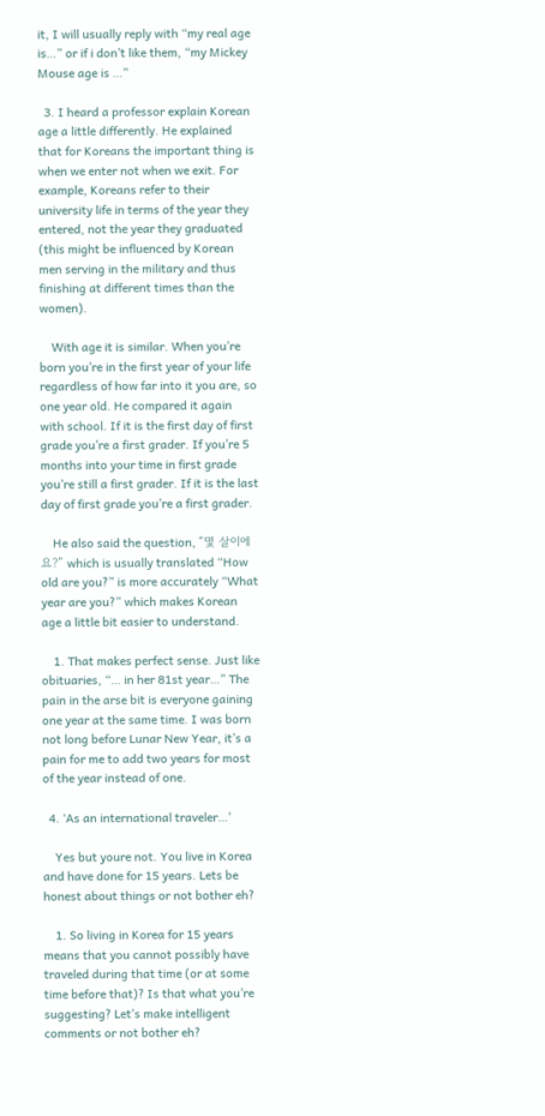it, I will usually reply with “my real age is…” or if i don’t like them, “my Mickey Mouse age is …”

  3. I heard a professor explain Korean age a little differently. He explained that for Koreans the important thing is when we enter not when we exit. For example, Koreans refer to their university life in terms of the year they entered, not the year they graduated (this might be influenced by Korean men serving in the military and thus finishing at different times than the women).

    With age it is similar. When you’re born you’re in the first year of your life regardless of how far into it you are, so one year old. He compared it again with school. If it is the first day of first grade you’re a first grader. If you’re 5 months into your time in first grade you’re still a first grader. If it is the last day of first grade you’re a first grader.

    He also said the question, “몇 살이에요?” which is usually translated “How old are you?” is more accurately “What year are you?” which makes Korean age a little bit easier to understand.

    1. That makes perfect sense. Just like obituaries, “… in her 81st year…” The pain in the arse bit is everyone gaining one year at the same time. I was born not long before Lunar New Year, it’s a pain for me to add two years for most of the year instead of one.

  4. ‘As an international traveler…’

    Yes but youre not. You live in Korea and have done for 15 years. Lets be honest about things or not bother eh?

    1. So living in Korea for 15 years means that you cannot possibly have traveled during that time (or at some time before that)? Is that what you’re suggesting? Let’s make intelligent comments or not bother eh?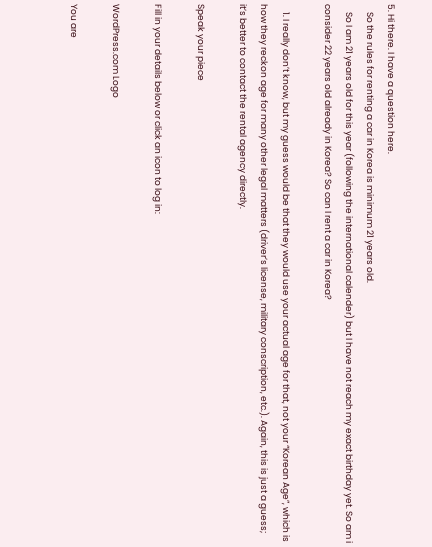5. Hi there. I have a question here.
    So the rules for renting a car in Korea is minimum 21 years old.
    So I am 21 years old for this year (following the international calender) but I have not reach my exact birthday yet. So am i consider 22 years old already in Korea? So can I rent a car in Korea?

    1. I really don’t know, but my guess would be that they would use your actual age for that, not your “Korean Age”, which is how they reckon age for many other legal matters (driver’s license, military conscription, etc.). Again, this is just a guess; it’s better to contact the rental agency directly.

Speak your piece

Fill in your details below or click an icon to log in:

WordPress.com Logo

You are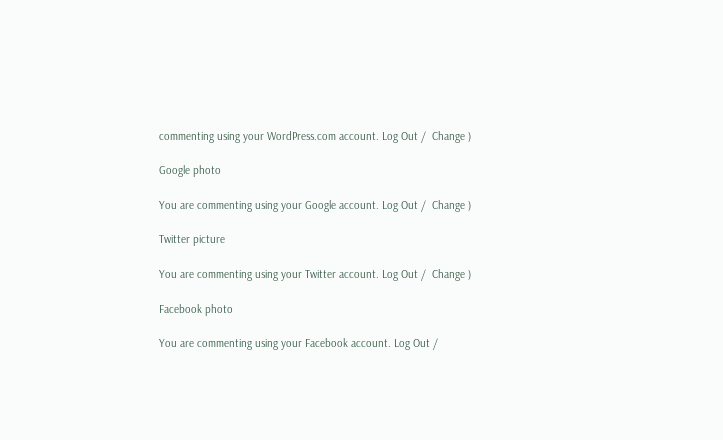commenting using your WordPress.com account. Log Out /  Change )

Google photo

You are commenting using your Google account. Log Out /  Change )

Twitter picture

You are commenting using your Twitter account. Log Out /  Change )

Facebook photo

You are commenting using your Facebook account. Log Out /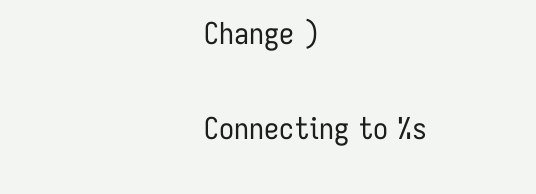Change )

Connecting to %s